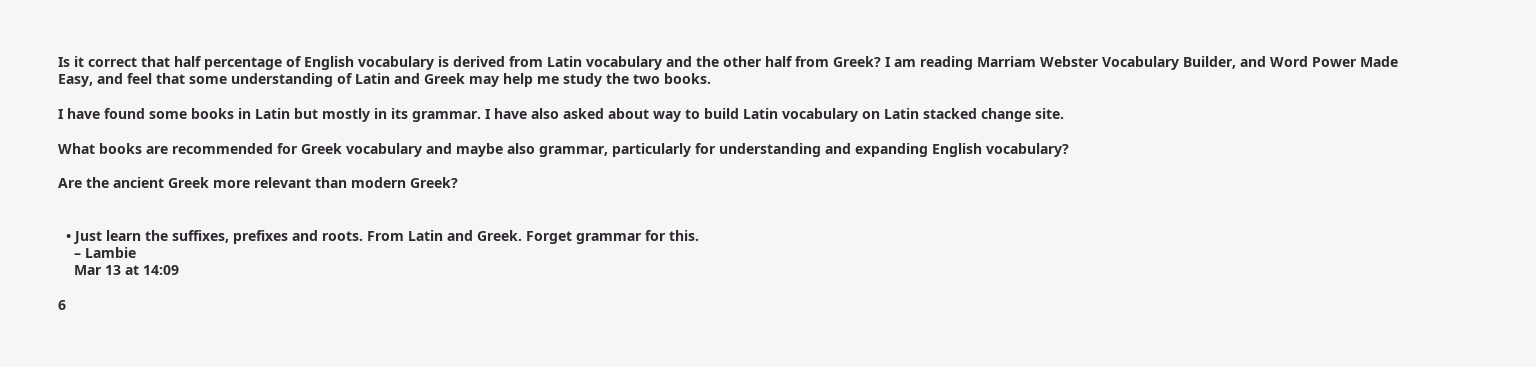Is it correct that half percentage of English vocabulary is derived from Latin vocabulary and the other half from Greek? I am reading Marriam Webster Vocabulary Builder, and Word Power Made Easy, and feel that some understanding of Latin and Greek may help me study the two books.

I have found some books in Latin but mostly in its grammar. I have also asked about way to build Latin vocabulary on Latin stacked change site.

What books are recommended for Greek vocabulary and maybe also grammar, particularly for understanding and expanding English vocabulary?

Are the ancient Greek more relevant than modern Greek?


  • Just learn the suffixes, prefixes and roots. From Latin and Greek. Forget grammar for this.
    – Lambie
    Mar 13 at 14:09

6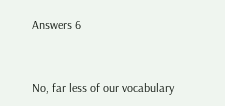Answers 6


No, far less of our vocabulary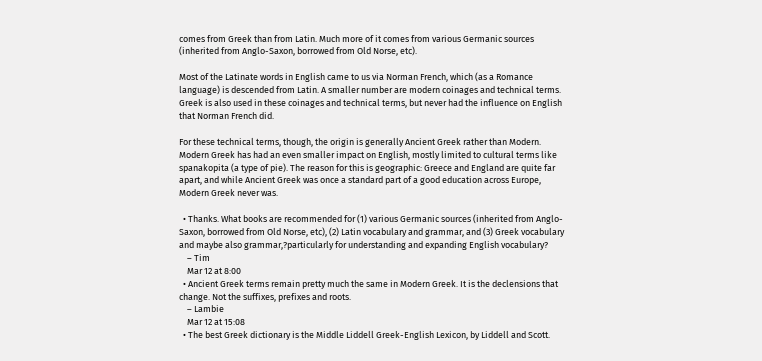comes from Greek than from Latin. Much more of it comes from various Germanic sources (inherited from Anglo-Saxon, borrowed from Old Norse, etc).

Most of the Latinate words in English came to us via Norman French, which (as a Romance language) is descended from Latin. A smaller number are modern coinages and technical terms. Greek is also used in these coinages and technical terms, but never had the influence on English that Norman French did.

For these technical terms, though, the origin is generally Ancient Greek rather than Modern. Modern Greek has had an even smaller impact on English, mostly limited to cultural terms like spanakopita (a type of pie). The reason for this is geographic: Greece and England are quite far apart, and while Ancient Greek was once a standard part of a good education across Europe, Modern Greek never was.

  • Thanks. What books are recommended for (1) various Germanic sources (inherited from Anglo-Saxon, borrowed from Old Norse, etc), (2) Latin vocabulary and grammar, and (3) Greek vocabulary and maybe also grammar,?particularly for understanding and expanding English vocabulary?
    – Tim
    Mar 12 at 8:00
  • Ancient Greek terms remain pretty much the same in Modern Greek. It is the declensions that change. Not the suffixes, prefixes and roots.
    – Lambie
    Mar 12 at 15:08
  • The best Greek dictionary is the Middle Liddell Greek-English Lexicon, by Liddell and Scott.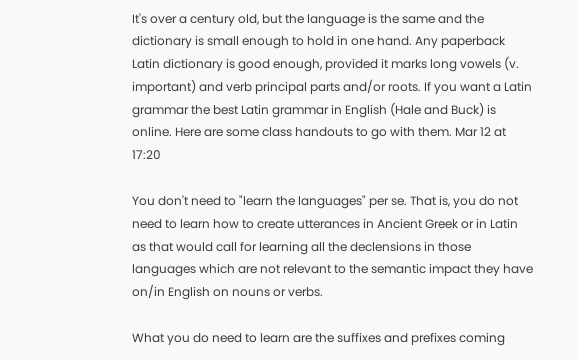It's over a century old, but the language is the same and the dictionary is small enough to hold in one hand. Any paperback Latin dictionary is good enough, provided it marks long vowels (v. important) and verb principal parts and/or roots. If you want a Latin grammar the best Latin grammar in English (Hale and Buck) is online. Here are some class handouts to go with them. Mar 12 at 17:20

You don't need to "learn the languages" per se. That is, you do not need to learn how to create utterances in Ancient Greek or in Latin as that would call for learning all the declensions in those languages which are not relevant to the semantic impact they have on/in English on nouns or verbs.

What you do need to learn are the suffixes and prefixes coming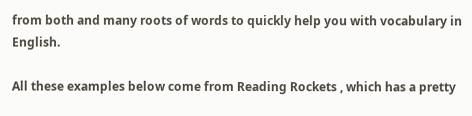from both and many roots of words to quickly help you with vocabulary in English.

All these examples below come from Reading Rockets , which has a pretty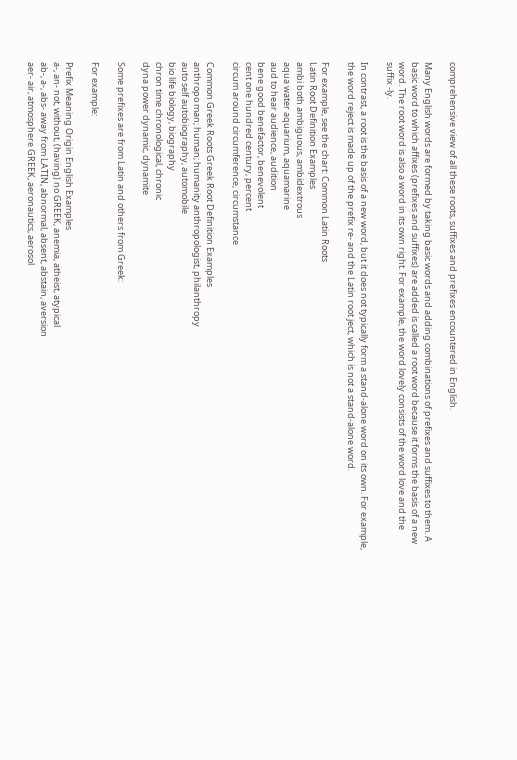comprehensive view of all these roots, suffixes and prefixes encountered in English.

Many English words are formed by taking basic words and adding combinations of prefixes and suffixes to them. A basic word to which affixes (prefixes and suffixes) are added is called a root word because it forms the basis of a new word. The root word is also a word in its own right. For example, the word lovely consists of the word love and the suffix -ly.

In contrast, a root is the basis of a new word, but it does not typically form a stand-alone word on its own. For example, the word reject is made up of the prefix re- and the Latin root ject, which is not a stand-alone word.

For example, see the chart: Common Latin Roots
Latin Root Definition Examples
ambi both ambiguous, ambidextrous
aqua water aquarium, aquamarine
aud to hear audience, audition
bene good benefactor, benevolent
cent one hundred century, percent
circum around circumference, circumstance

Common Greek Roots Greek Root Definition Examples
anthropo man; human; humanity anthropologist, philanthropy
auto self autobiography, automobile
bio life biology, biography
chron time chronological, chronic
dyna power dynamic, dynamite

Some prefixes are from Latin and others from Greek:

For example:

Prefix Meaning Origin English Examples
a-, an- not, without, (having) no GREEK, anemia, atheist, atypical
ab-, a-, abs- away from LATIN, abnormal, absent, abstain, aversion
aer- air, atmosphere GREEK, aeronautics, aerosol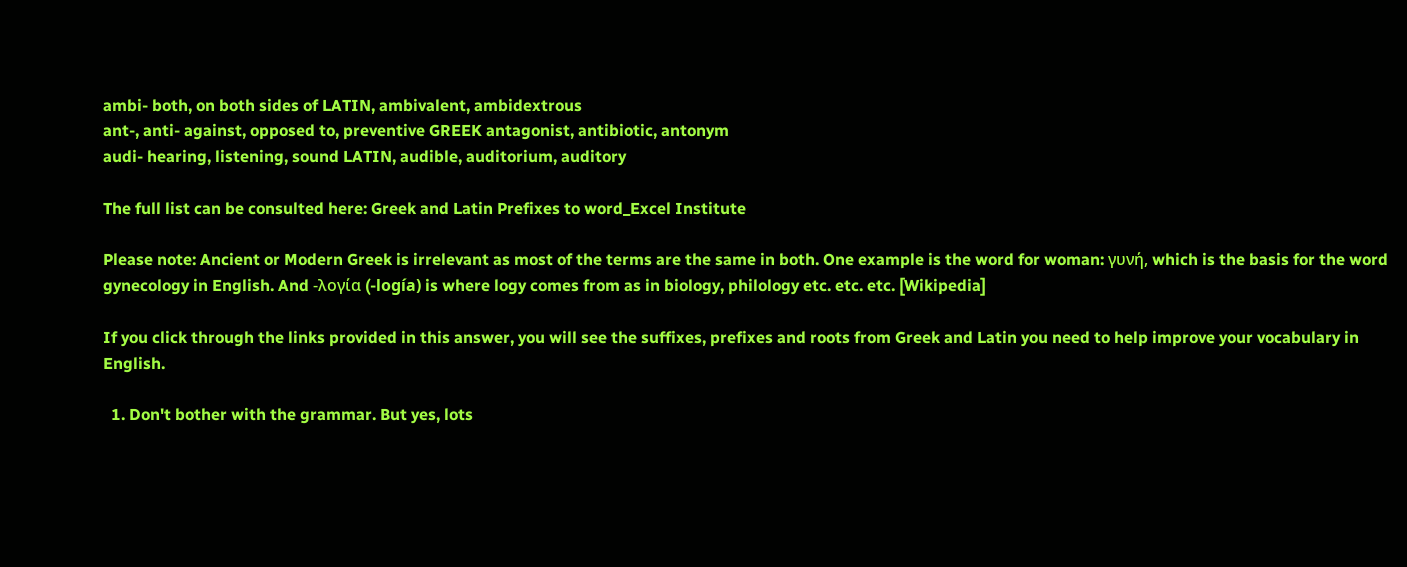ambi- both, on both sides of LATIN, ambivalent, ambidextrous
ant-, anti- against, opposed to, preventive GREEK antagonist, antibiotic, antonym
audi- hearing, listening, sound LATIN, audible, auditorium, auditory

The full list can be consulted here: Greek and Latin Prefixes to word_Excel Institute

Please note: Ancient or Modern Greek is irrelevant as most of the terms are the same in both. One example is the word for woman: γυνή, which is the basis for the word gynecology in English. And -λογία (-logía) is where logy comes from as in biology, philology etc. etc. etc. [Wikipedia]

If you click through the links provided in this answer, you will see the suffixes, prefixes and roots from Greek and Latin you need to help improve your vocabulary in English.

  1. Don't bother with the grammar. But yes, lots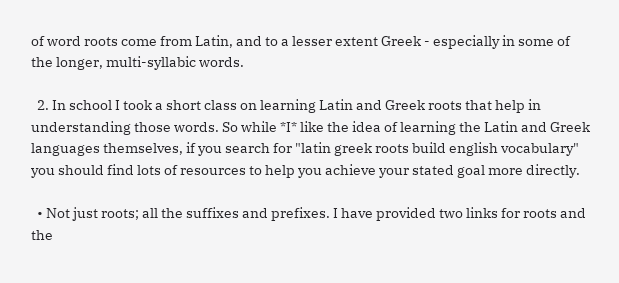of word roots come from Latin, and to a lesser extent Greek - especially in some of the longer, multi-syllabic words.

  2. In school I took a short class on learning Latin and Greek roots that help in understanding those words. So while *I* like the idea of learning the Latin and Greek languages themselves, if you search for "latin greek roots build english vocabulary" you should find lots of resources to help you achieve your stated goal more directly.

  • Not just roots; all the suffixes and prefixes. I have provided two links for roots and the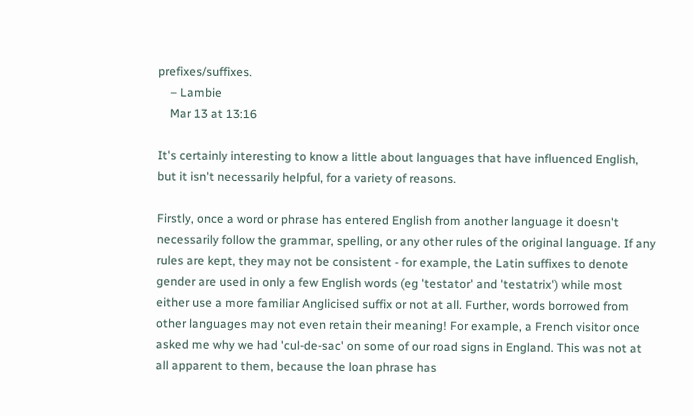prefixes/suffixes.
    – Lambie
    Mar 13 at 13:16

It's certainly interesting to know a little about languages that have influenced English, but it isn't necessarily helpful, for a variety of reasons.

Firstly, once a word or phrase has entered English from another language it doesn't necessarily follow the grammar, spelling, or any other rules of the original language. If any rules are kept, they may not be consistent - for example, the Latin suffixes to denote gender are used in only a few English words (eg 'testator' and 'testatrix') while most either use a more familiar Anglicised suffix or not at all. Further, words borrowed from other languages may not even retain their meaning! For example, a French visitor once asked me why we had 'cul-de-sac' on some of our road signs in England. This was not at all apparent to them, because the loan phrase has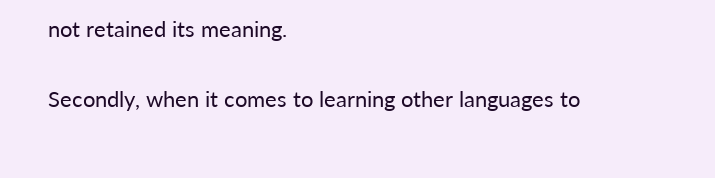not retained its meaning.

Secondly, when it comes to learning other languages to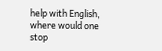help with English, where would one stop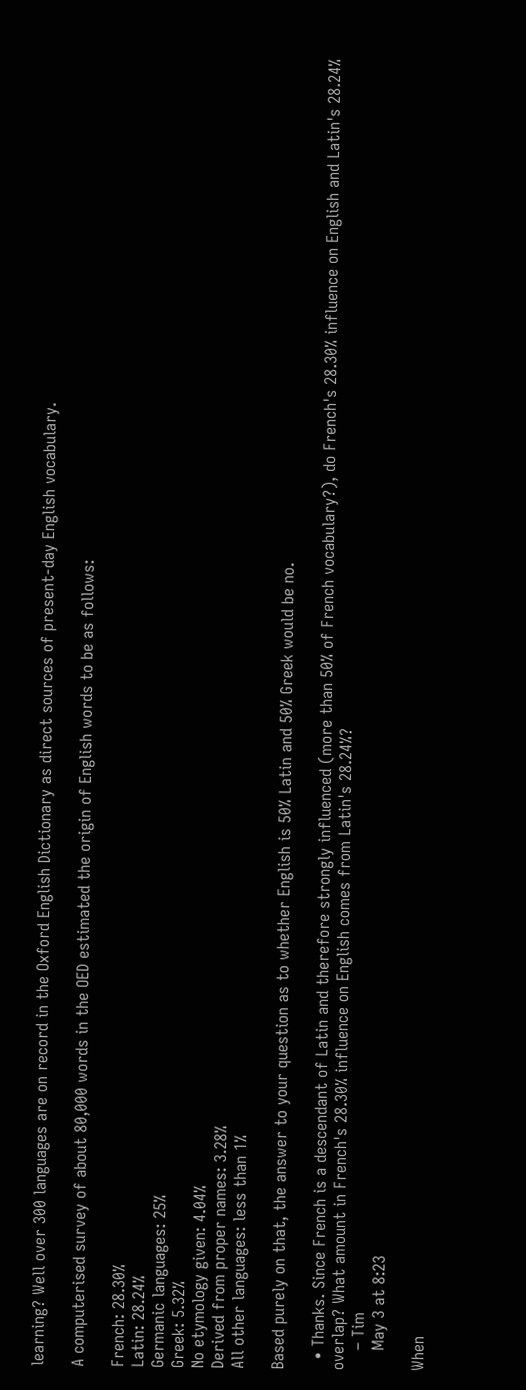learning? Well over 300 languages are on record in the Oxford English Dictionary as direct sources of present-day English vocabulary.

A computerised survey of about 80,000 words in the OED estimated the origin of English words to be as follows:

French: 28.30%
Latin: 28.24%
Germanic languages: 25%
Greek: 5.32%
No etymology given: 4.04%
Derived from proper names: 3.28%
All other languages: less than 1%

Based purely on that, the answer to your question as to whether English is 50% Latin and 50% Greek would be no.

  • Thanks. Since French is a descendant of Latin and therefore strongly influenced (more than 50% of French vocabulary?), do French's 28.30% influence on English and Latin's 28.24% overlap? What amount in French's 28.30% influence on English comes from Latin's 28.24%?
    – Tim
    May 3 at 8:23

When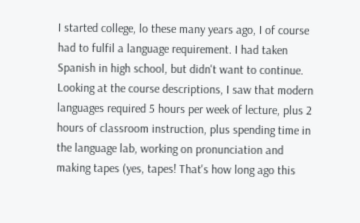I started college, lo these many years ago, I of course had to fulfil a language requirement. I had taken Spanish in high school, but didn't want to continue. Looking at the course descriptions, I saw that modern languages required 5 hours per week of lecture, plus 2 hours of classroom instruction, plus spending time in the language lab, working on pronunciation and making tapes (yes, tapes! That's how long ago this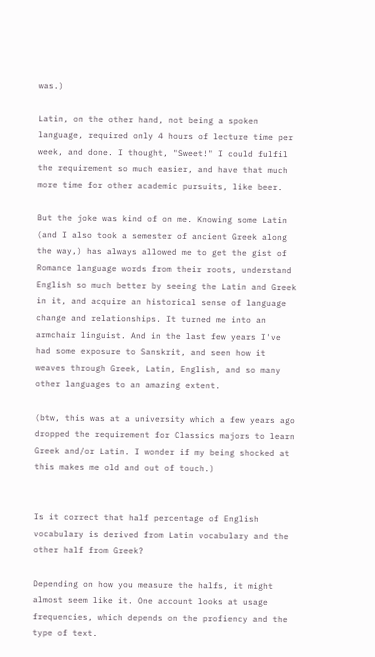was.)

Latin, on the other hand, not being a spoken language, required only 4 hours of lecture time per week, and done. I thought, "Sweet!" I could fulfil the requirement so much easier, and have that much more time for other academic pursuits, like beer.

But the joke was kind of on me. Knowing some Latin (and I also took a semester of ancient Greek along the way,) has always allowed me to get the gist of Romance language words from their roots, understand English so much better by seeing the Latin and Greek in it, and acquire an historical sense of language change and relationships. It turned me into an armchair linguist. And in the last few years I've had some exposure to Sanskrit, and seen how it weaves through Greek, Latin, English, and so many other languages to an amazing extent.

(btw, this was at a university which a few years ago dropped the requirement for Classics majors to learn Greek and/or Latin. I wonder if my being shocked at this makes me old and out of touch.)


Is it correct that half percentage of English vocabulary is derived from Latin vocabulary and the other half from Greek?

Depending on how you measure the halfs, it might almost seem like it. One account looks at usage frequencies, which depends on the profiency and the type of text.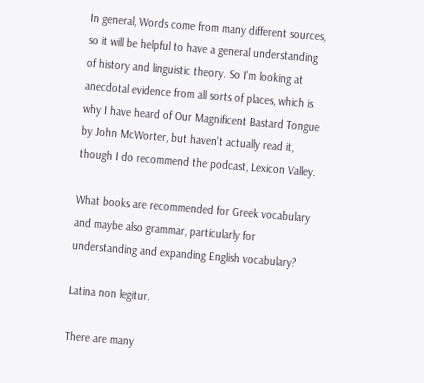In general, Words come from many different sources, so it will be helpful to have a general understanding of history and linguistic theory. So I'm looking at anecdotal evidence from all sorts of places, which is why I have heard of Our Magnificent Bastard Tongue by John McWorter, but haven't actually read it, though I do recommend the podcast, Lexicon Valley.

What books are recommended for Greek vocabulary and maybe also grammar, particularly for understanding and expanding English vocabulary?

Latina non legitur.

There are many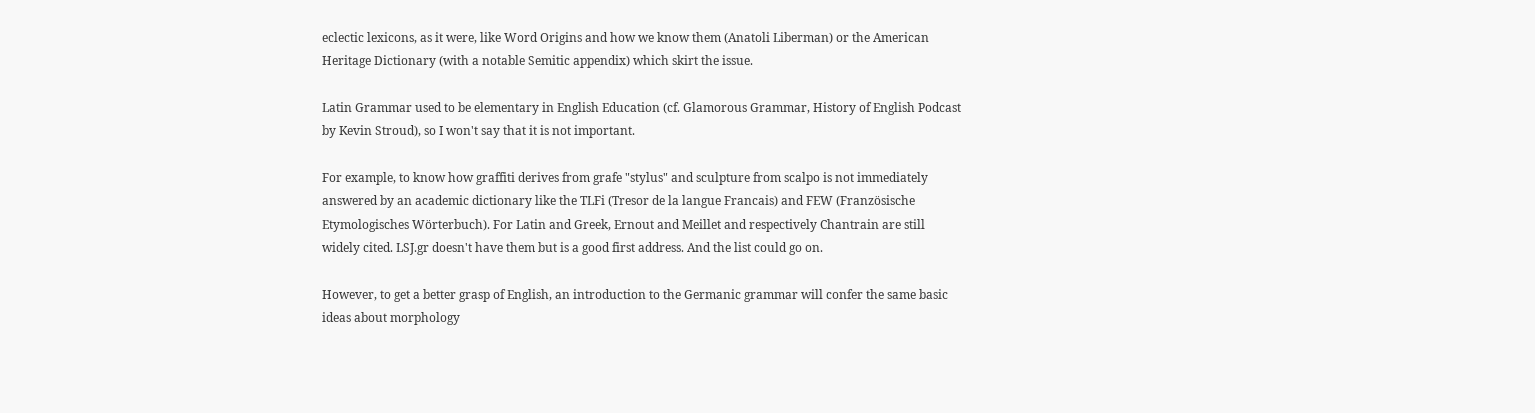eclectic lexicons, as it were, like Word Origins and how we know them (Anatoli Liberman) or the American Heritage Dictionary (with a notable Semitic appendix) which skirt the issue.

Latin Grammar used to be elementary in English Education (cf. Glamorous Grammar, History of English Podcast by Kevin Stroud), so I won't say that it is not important.

For example, to know how graffiti derives from grafe "stylus" and sculpture from scalpo is not immediately answered by an academic dictionary like the TLFi (Tresor de la langue Francais) and FEW (Französische Etymologisches Wörterbuch). For Latin and Greek, Ernout and Meillet and respectively Chantrain are still widely cited. LSJ.gr doesn't have them but is a good first address. And the list could go on.

However, to get a better grasp of English, an introduction to the Germanic grammar will confer the same basic ideas about morphology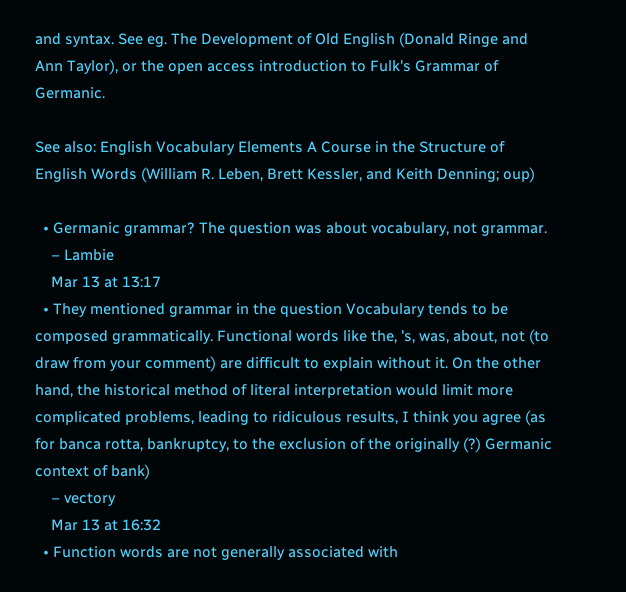and syntax. See eg. The Development of Old English (Donald Ringe and Ann Taylor), or the open access introduction to Fulk's Grammar of Germanic.

See also: English Vocabulary Elements A Course in the Structure of English Words (William R. Leben, Brett Kessler, and Keith Denning; oup)

  • Germanic grammar? The question was about vocabulary, not grammar.
    – Lambie
    Mar 13 at 13:17
  • They mentioned grammar in the question Vocabulary tends to be composed grammatically. Functional words like the, 's, was, about, not (to draw from your comment) are difficult to explain without it. On the other hand, the historical method of literal interpretation would limit more complicated problems, leading to ridiculous results, I think you agree (as for banca rotta, bankruptcy, to the exclusion of the originally (?) Germanic context of bank)
    – vectory
    Mar 13 at 16:32
  • Function words are not generally associated with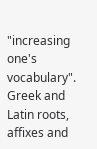"increasing one's vocabulary". Greek and Latin roots, affixes and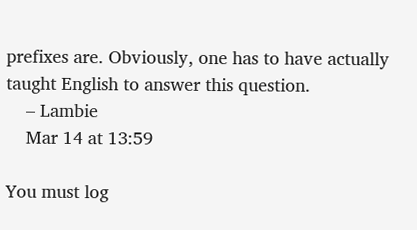prefixes are. Obviously, one has to have actually taught English to answer this question.
    – Lambie
    Mar 14 at 13:59

You must log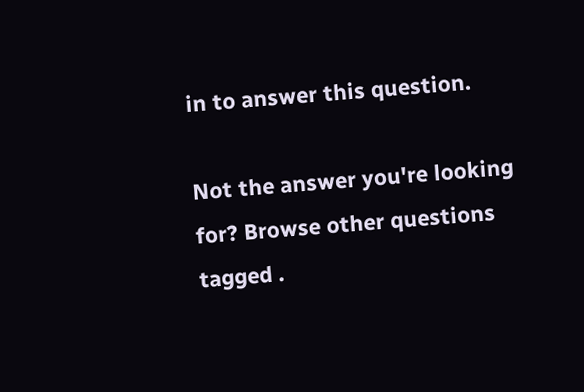in to answer this question.

Not the answer you're looking for? Browse other questions tagged .